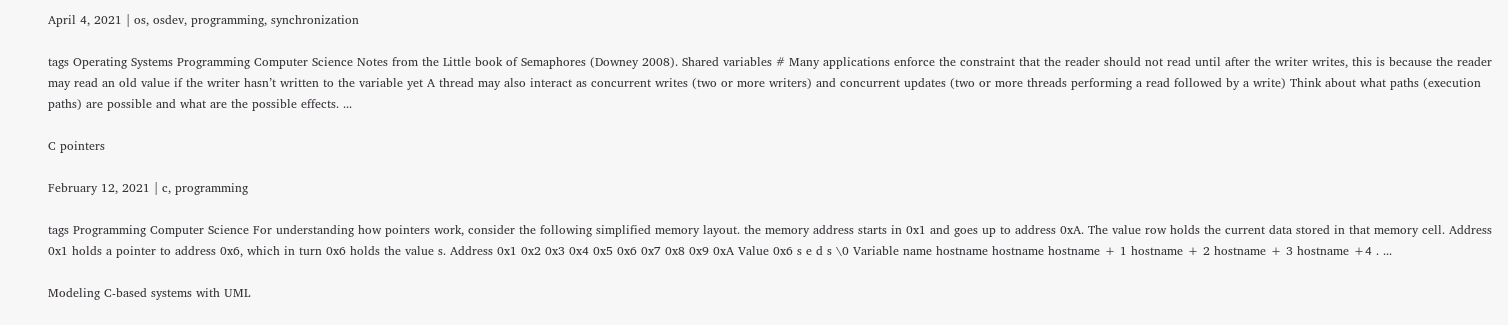April 4, 2021 | os, osdev, programming, synchronization

tags Operating Systems Programming Computer Science Notes from the Little book of Semaphores (Downey 2008). Shared variables # Many applications enforce the constraint that the reader should not read until after the writer writes, this is because the reader may read an old value if the writer hasn’t written to the variable yet A thread may also interact as concurrent writes (two or more writers) and concurrent updates (two or more threads performing a read followed by a write) Think about what paths (execution paths) are possible and what are the possible effects. ...

C pointers

February 12, 2021 | c, programming

tags Programming Computer Science For understanding how pointers work, consider the following simplified memory layout. the memory address starts in 0x1 and goes up to address 0xA. The value row holds the current data stored in that memory cell. Address 0x1 holds a pointer to address 0x6, which in turn 0x6 holds the value s. Address 0x1 0x2 0x3 0x4 0x5 0x6 0x7 0x8 0x9 0xA Value 0x6 s e d s \0 Variable name hostname hostname hostname + 1 hostname + 2 hostname + 3 hostname +4 . ...

Modeling C-based systems with UML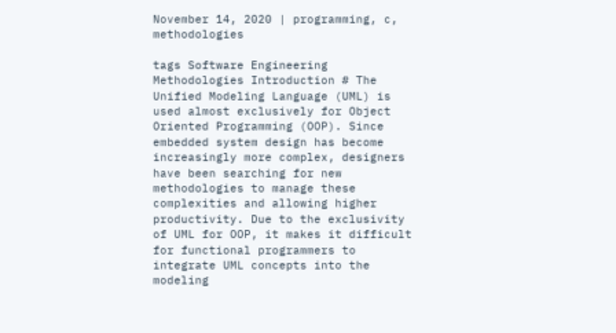November 14, 2020 | programming, c, methodologies

tags Software Engineering Methodologies Introduction # The Unified Modeling Language (UML) is used almost exclusively for Object Oriented Programming (OOP). Since embedded system design has become increasingly more complex, designers have been searching for new methodologies to manage these complexities and allowing higher productivity. Due to the exclusivity of UML for OOP, it makes it difficult for functional programmers to integrate UML concepts into the modeling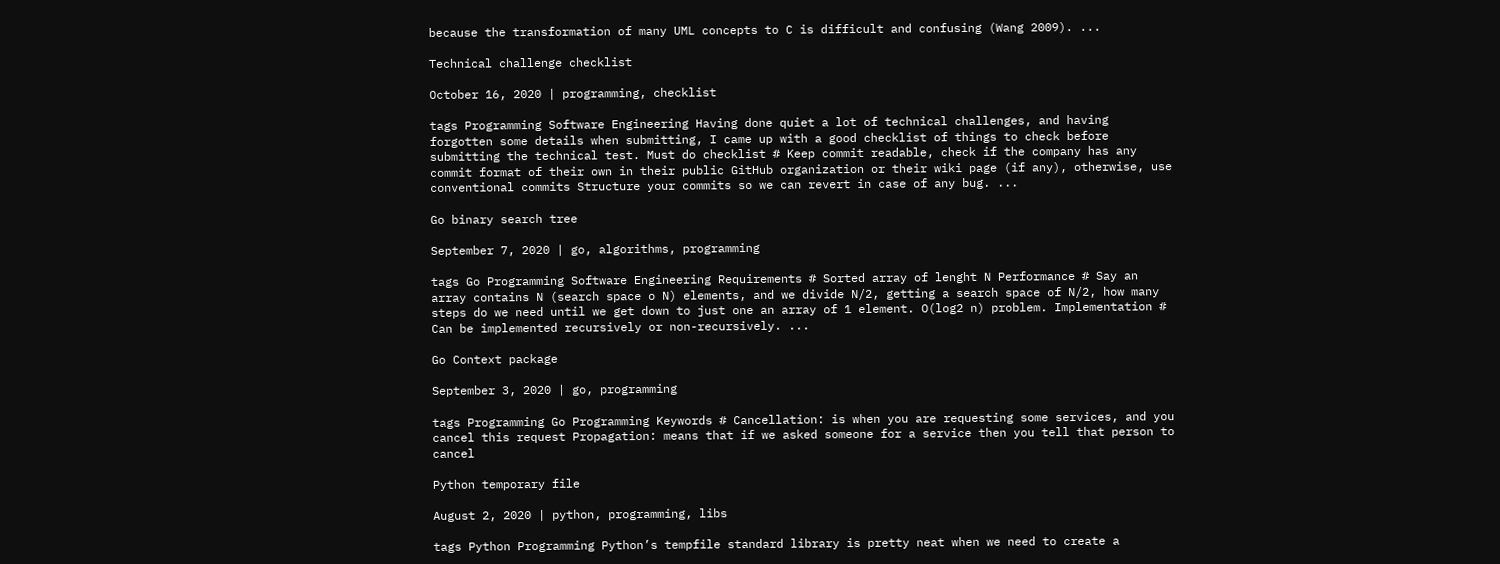because the transformation of many UML concepts to C is difficult and confusing (Wang 2009). ...

Technical challenge checklist

October 16, 2020 | programming, checklist

tags Programming Software Engineering Having done quiet a lot of technical challenges, and having forgotten some details when submitting, I came up with a good checklist of things to check before submitting the technical test. Must do checklist # Keep commit readable, check if the company has any commit format of their own in their public GitHub organization or their wiki page (if any), otherwise, use conventional commits Structure your commits so we can revert in case of any bug. ...

Go binary search tree

September 7, 2020 | go, algorithms, programming

tags Go Programming Software Engineering Requirements # Sorted array of lenght N Performance # Say an array contains N (search space o N) elements, and we divide N/2, getting a search space of N/2, how many steps do we need until we get down to just one an array of 1 element. O(log2 n) problem. Implementation # Can be implemented recursively or non-recursively. ...

Go Context package

September 3, 2020 | go, programming

tags Programming Go Programming Keywords # Cancellation: is when you are requesting some services, and you cancel this request Propagation: means that if we asked someone for a service then you tell that person to cancel

Python temporary file

August 2, 2020 | python, programming, libs

tags Python Programming Python’s tempfile standard library is pretty neat when we need to create a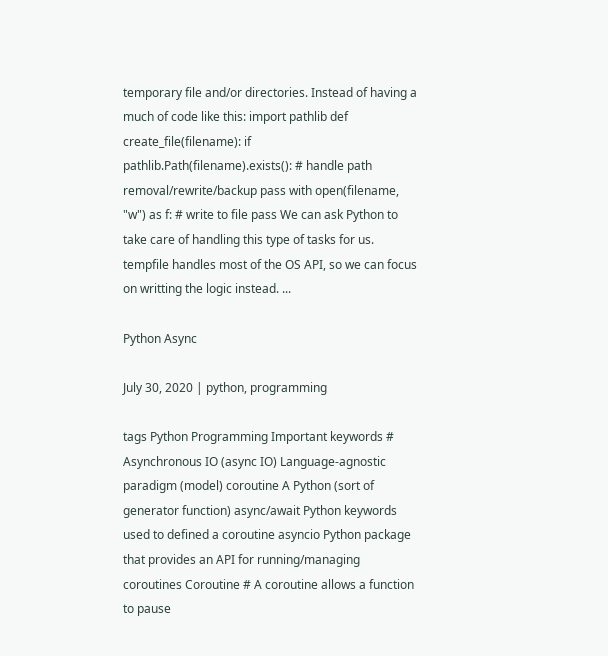temporary file and/or directories. Instead of having a much of code like this: import pathlib def create_file(filename): if pathlib.Path(filename).exists(): # handle path removal/rewrite/backup pass with open(filename, "w") as f: # write to file pass We can ask Python to take care of handling this type of tasks for us. tempfile handles most of the OS API, so we can focus on writting the logic instead. ...

Python Async

July 30, 2020 | python, programming

tags Python Programming Important keywords # Asynchronous IO (async IO) Language-agnostic paradigm (model) coroutine A Python (sort of generator function) async/await Python keywords used to defined a coroutine asyncio Python package that provides an API for running/managing coroutines Coroutine # A coroutine allows a function to pause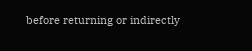before returning or indirectly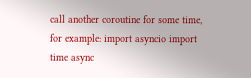call another coroutine for some time, for example: import asyncio import time async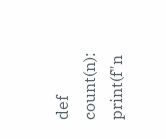def count(n): print(f"n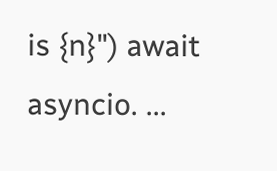is {n}") await asyncio. ...